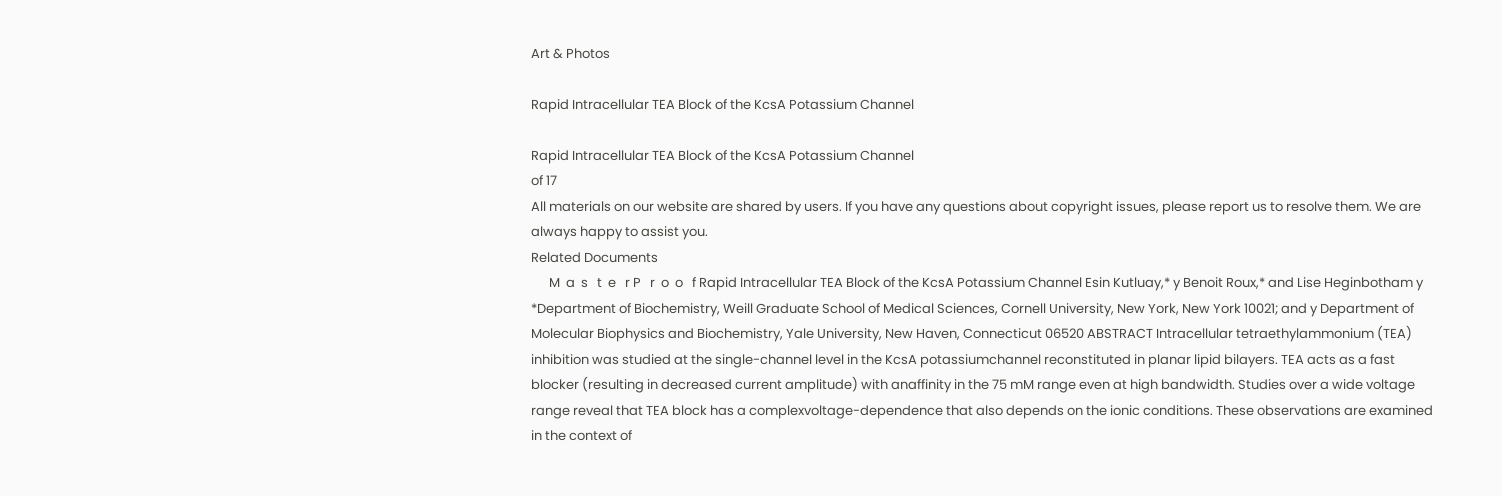Art & Photos

Rapid Intracellular TEA Block of the KcsA Potassium Channel

Rapid Intracellular TEA Block of the KcsA Potassium Channel
of 17
All materials on our website are shared by users. If you have any questions about copyright issues, please report us to resolve them. We are always happy to assist you.
Related Documents
      M  a  s   t  e   r P   r  o  o   f Rapid Intracellular TEA Block of the KcsA Potassium Channel Esin Kutluay,* y Benoit Roux,* and Lise Heginbotham y *Department of Biochemistry, Weill Graduate School of Medical Sciences, Cornell University, New York, New York 10021; and y Department of Molecular Biophysics and Biochemistry, Yale University, New Haven, Connecticut 06520 ABSTRACT Intracellular tetraethylammonium (TEA) inhibition was studied at the single-channel level in the KcsA potassiumchannel reconstituted in planar lipid bilayers. TEA acts as a fast blocker (resulting in decreased current amplitude) with anaffinity in the 75 mM range even at high bandwidth. Studies over a wide voltage range reveal that TEA block has a complexvoltage-dependence that also depends on the ionic conditions. These observations are examined in the context of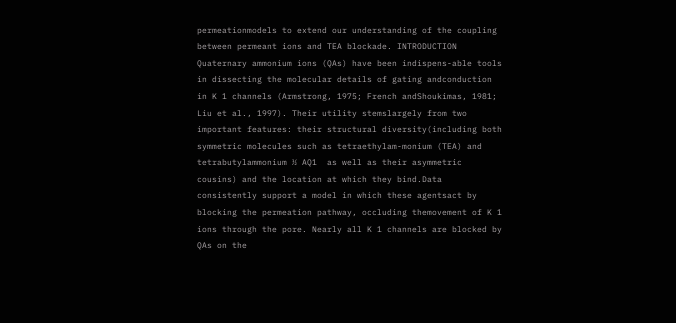permeationmodels to extend our understanding of the coupling between permeant ions and TEA blockade. INTRODUCTION Quaternary ammonium ions (QAs) have been indispens-able tools in dissecting the molecular details of gating andconduction in K 1 channels (Armstrong, 1975; French andShoukimas, 1981; Liu et al., 1997). Their utility stemslargely from two important features: their structural diversity(including both symmetric molecules such as tetraethylam-monium (TEA) and tetrabutylammonium ½ AQ1  as well as their asymmetric cousins) and the location at which they bind.Data consistently support a model in which these agentsact by blocking the permeation pathway, occluding themovement of K 1 ions through the pore. Nearly all K 1 channels are blocked by QAs on the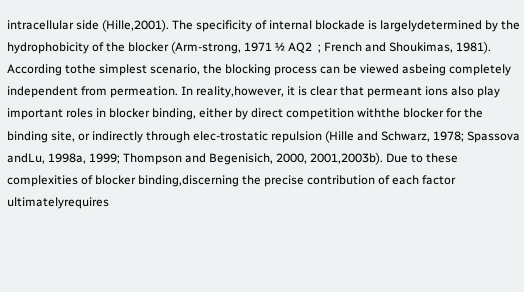intracellular side (Hille,2001). The specificity of internal blockade is largelydetermined by the hydrophobicity of the blocker (Arm-strong, 1971 ½ AQ2  ; French and Shoukimas, 1981). According tothe simplest scenario, the blocking process can be viewed asbeing completely independent from permeation. In reality,however, it is clear that permeant ions also play important roles in blocker binding, either by direct competition withthe blocker for the binding site, or indirectly through elec-trostatic repulsion (Hille and Schwarz, 1978; Spassova andLu, 1998a, 1999; Thompson and Begenisich, 2000, 2001,2003b). Due to these complexities of blocker binding,discerning the precise contribution of each factor ultimatelyrequires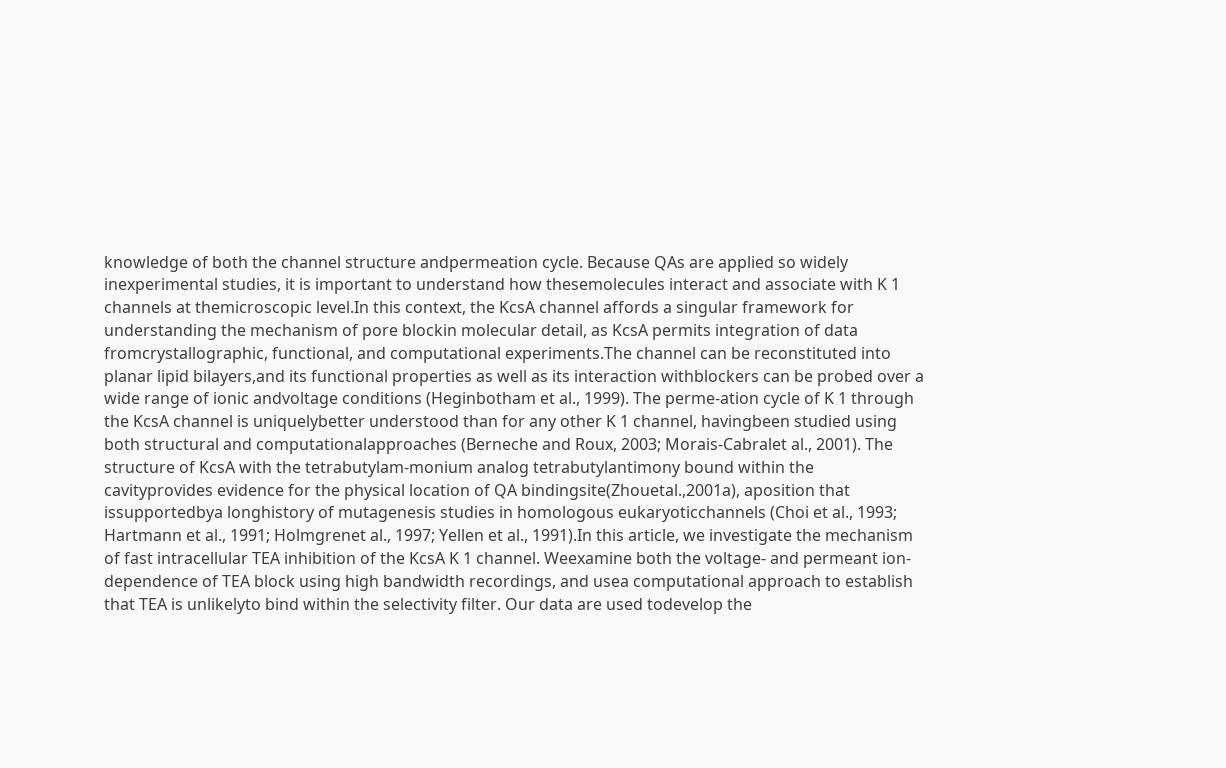knowledge of both the channel structure andpermeation cycle. Because QAs are applied so widely inexperimental studies, it is important to understand how thesemolecules interact and associate with K 1 channels at themicroscopic level.In this context, the KcsA channel affords a singular framework for understanding the mechanism of pore blockin molecular detail, as KcsA permits integration of data fromcrystallographic, functional, and computational experiments.The channel can be reconstituted into planar lipid bilayers,and its functional properties as well as its interaction withblockers can be probed over a wide range of ionic andvoltage conditions (Heginbotham et al., 1999). The perme-ation cycle of K 1 through the KcsA channel is uniquelybetter understood than for any other K 1 channel, havingbeen studied using both structural and computationalapproaches (Berneche and Roux, 2003; Morais-Cabralet al., 2001). The structure of KcsA with the tetrabutylam-monium analog tetrabutylantimony bound within the cavityprovides evidence for the physical location of QA bindingsite(Zhouetal.,2001a), aposition that issupportedbya longhistory of mutagenesis studies in homologous eukaryoticchannels (Choi et al., 1993; Hartmann et al., 1991; Holmgrenet al., 1997; Yellen et al., 1991).In this article, we investigate the mechanism of fast intracellular TEA inhibition of the KcsA K 1 channel. Weexamine both the voltage- and permeant ion-dependence of TEA block using high bandwidth recordings, and usea computational approach to establish that TEA is unlikelyto bind within the selectivity filter. Our data are used todevelop the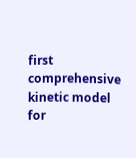first comprehensive kinetic model for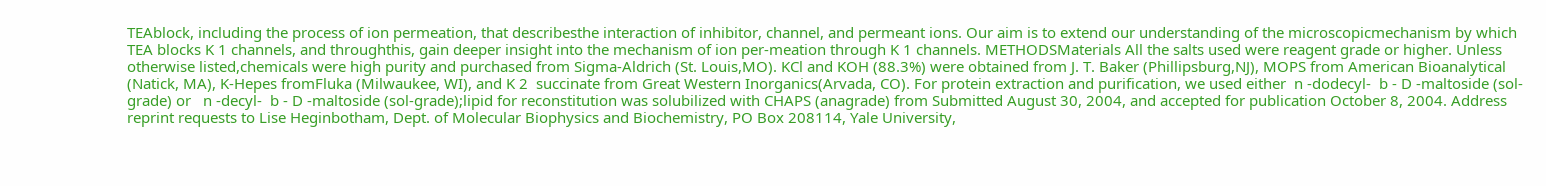TEAblock, including the process of ion permeation, that describesthe interaction of inhibitor, channel, and permeant ions. Our aim is to extend our understanding of the microscopicmechanism by which TEA blocks K 1 channels, and throughthis, gain deeper insight into the mechanism of ion per-meation through K 1 channels. METHODSMaterials All the salts used were reagent grade or higher. Unless otherwise listed,chemicals were high purity and purchased from Sigma-Aldrich (St. Louis,MO). KCl and KOH (88.3%) were obtained from J. T. Baker (Phillipsburg,NJ), MOPS from American Bioanalytical (Natick, MA), K-Hepes fromFluka (Milwaukee, WI), and K 2  succinate from Great Western Inorganics(Arvada, CO). For protein extraction and purification, we used either  n -dodecyl-  b - D -maltoside (sol-grade) or   n -decyl-  b - D -maltoside (sol-grade);lipid for reconstitution was solubilized with CHAPS (anagrade) from Submitted August 30, 2004, and accepted for publication October 8, 2004. Address reprint requests to Lise Heginbotham, Dept. of Molecular Biophysics and Biochemistry, PO Box 208114, Yale University,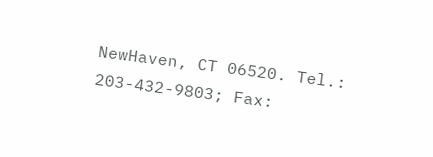NewHaven, CT 06520. Tel.: 203-432-9803; Fax: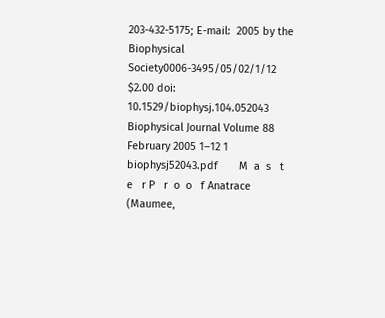203-432-5175; E-mail:  2005 by the Biophysical Society0006-3495/05/02/1/12 $2.00 doi: 10.1529/biophysj.104.052043 Biophysical Journal Volume 88 February 2005 1–12 1 biophysj52043.pdf       M  a  s   t  e   r P   r  o  o   f Anatrace (Maumee,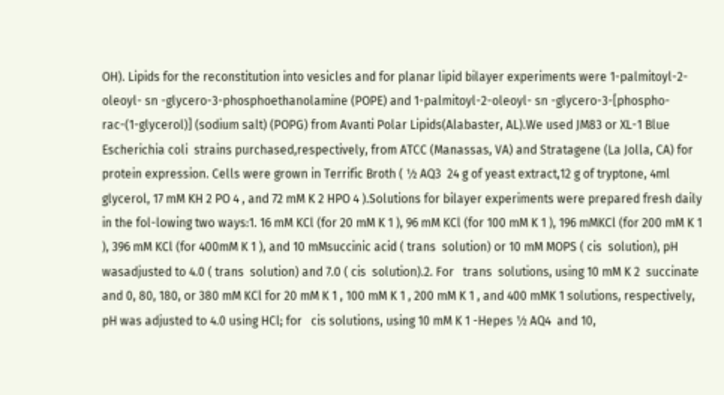OH). Lipids for the reconstitution into vesicles and for planar lipid bilayer experiments were 1-palmitoyl-2-oleoyl- sn -glycero-3-phosphoethanolamine (POPE) and 1-palmitoyl-2-oleoyl- sn -glycero-3-[phospho-rac-(1-glycerol)] (sodium salt) (POPG) from Avanti Polar Lipids(Alabaster, AL).We used JM83 or XL-1 Blue  Escherichia coli  strains purchased,respectively, from ATCC (Manassas, VA) and Stratagene (La Jolla, CA) for protein expression. Cells were grown in Terrific Broth ( ½ AQ3  24 g of yeast extract,12 g of tryptone, 4ml glycerol, 17 mM KH 2 PO 4 , and 72 mM K 2 HPO 4 ).Solutions for bilayer experiments were prepared fresh daily in the fol-lowing two ways:1. 16 mM KCl (for 20 mM K 1 ), 96 mM KCl (for 100 mM K 1 ), 196 mMKCl (for 200 mM K 1 ), 396 mM KCl (for 400mM K 1 ), and 10 mMsuccinic acid ( trans  solution) or 10 mM MOPS ( cis  solution), pH wasadjusted to 4.0 ( trans  solution) and 7.0 ( cis  solution).2. For   trans  solutions, using 10 mM K 2  succinate and 0, 80, 180, or 380 mM KCl for 20 mM K 1 , 100 mM K 1 , 200 mM K 1 , and 400 mMK 1 solutions, respectively, pH was adjusted to 4.0 using HCl; for   cis solutions, using 10 mM K 1 -Hepes ½ AQ4  and 10,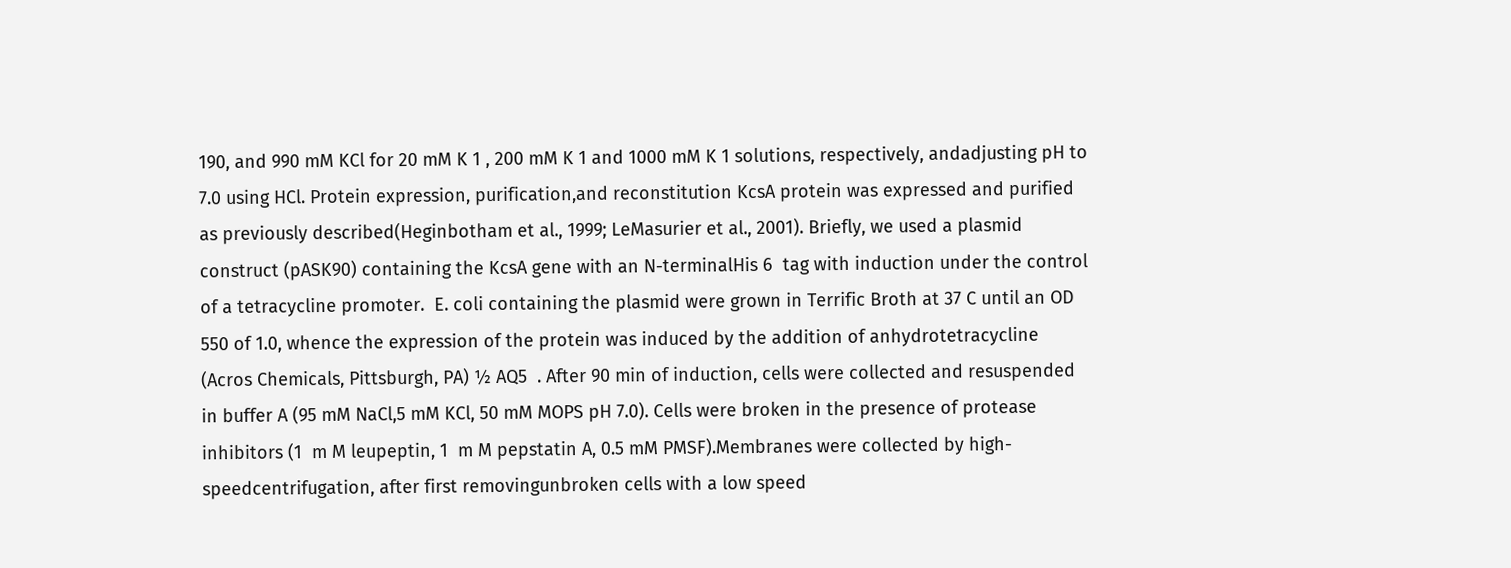190, and 990 mM KCl for 20 mM K 1 , 200 mM K 1 and 1000 mM K 1 solutions, respectively, andadjusting pH to 7.0 using HCl. Protein expression, purification,and reconstitution KcsA protein was expressed and purified as previously described(Heginbotham et al., 1999; LeMasurier et al., 2001). Briefly, we used a plasmid construct (pASK90) containing the KcsA gene with an N-terminalHis 6  tag with induction under the control of a tetracycline promoter.  E. coli containing the plasmid were grown in Terrific Broth at 37 C until an OD 550 of 1.0, whence the expression of the protein was induced by the addition of anhydrotetracycline (Acros Chemicals, Pittsburgh, PA) ½ AQ5  . After 90 min of induction, cells were collected and resuspended in buffer A (95 mM NaCl,5 mM KCl, 50 mM MOPS pH 7.0). Cells were broken in the presence of protease inhibitors (1  m M leupeptin, 1  m M pepstatin A, 0.5 mM PMSF).Membranes were collected by high-speedcentrifugation, after first removingunbroken cells with a low speed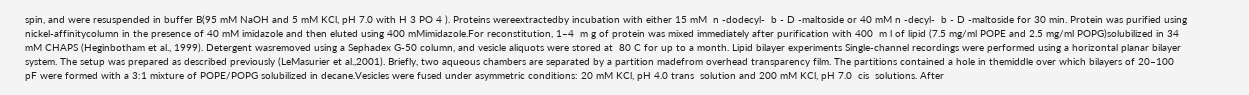spin, and were resuspended in buffer B(95 mM NaOH and 5 mM KCl, pH 7.0 with H 3 PO 4 ). Proteins wereextractedby incubation with either 15 mM  n -dodecyl-  b - D -maltoside or 40 mM n -decyl-  b - D -maltoside for 30 min. Protein was purified using nickel-affinitycolumn in the presence of 40 mM imidazole and then eluted using 400 mMimidazole.For reconstitution, 1–4  m g of protein was mixed immediately after purification with 400  m l of lipid (7.5 mg/ml POPE and 2.5 mg/ml POPG)solubilized in 34 mM CHAPS (Heginbotham et al., 1999). Detergent wasremoved using a Sephadex G-50 column, and vesicle aliquots were stored at  80 C for up to a month. Lipid bilayer experiments Single-channel recordings were performed using a horizontal planar bilayer system. The setup was prepared as described previously (LeMasurier et al.,2001). Briefly, two aqueous chambers are separated by a partition madefrom overhead transparency film. The partitions contained a hole in themiddle over which bilayers of 20–100 pF were formed with a 3:1 mixture of POPE/POPG solubilized in decane.Vesicles were fused under asymmetric conditions: 20 mM KCl, pH 4.0 trans  solution and 200 mM KCl, pH 7.0  cis  solutions. After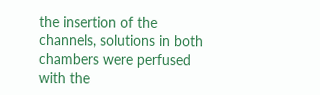the insertion of the channels, solutions in both chambers were perfused with the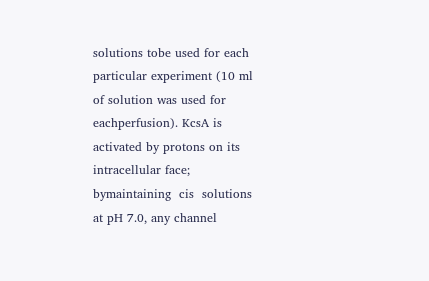solutions tobe used for each particular experiment (10 ml of solution was used for eachperfusion). KcsA is activated by protons on its intracellular face; bymaintaining  cis  solutions at pH 7.0, any channel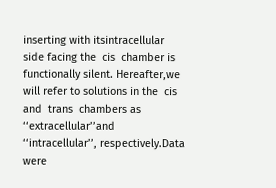inserting with itsintracellular side facing the  cis  chamber is functionally silent. Hereafter,we will refer to solutions in the  cis  and  trans  chambers as ‘‘extracellular’’and ‘‘intracellular’’, respectively.Data were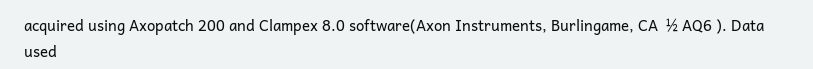acquired using Axopatch 200 and Clampex 8.0 software(Axon Instruments, Burlingame, CA  ½ AQ6 ). Data used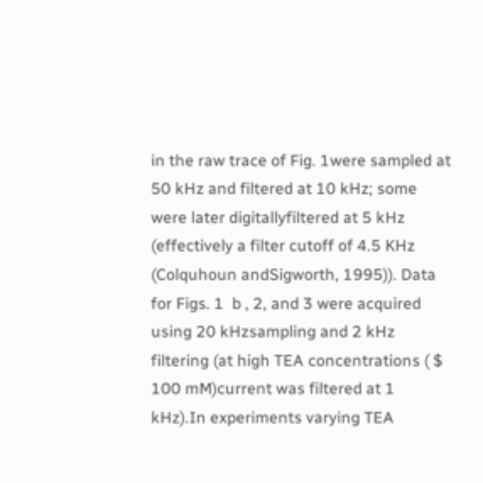in the raw trace of Fig. 1were sampled at 50 kHz and filtered at 10 kHz; some were later digitallyfiltered at 5 kHz (effectively a filter cutoff of 4.5 KHz (Colquhoun andSigworth, 1995)). Data for Figs. 1  b , 2, and 3 were acquired using 20 kHzsampling and 2 kHz filtering (at high TEA concentrations ( $ 100 mM)current was filtered at 1 kHz).In experiments varying TEA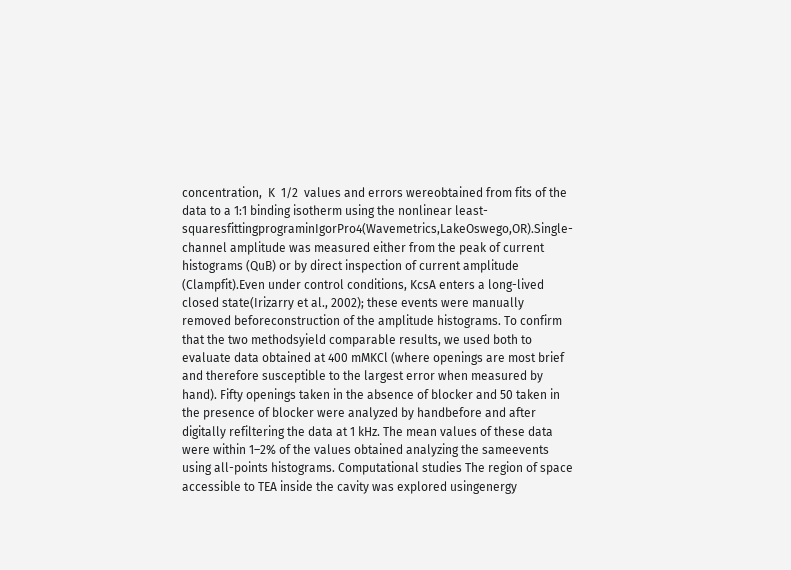concentration,  K  1/2  values and errors wereobtained from fits of the data to a 1:1 binding isotherm using the nonlinear least-squaresfittingprograminIgorPro4(Wavemetrics,LakeOswego,OR).Single-channel amplitude was measured either from the peak of current histograms (QuB) or by direct inspection of current amplitude (Clampfit).Even under control conditions, KcsA enters a long-lived closed state(Irizarry et al., 2002); these events were manually removed beforeconstruction of the amplitude histograms. To confirm that the two methodsyield comparable results, we used both to evaluate data obtained at 400 mMKCl (where openings are most brief and therefore susceptible to the largest error when measured by hand). Fifty openings taken in the absence of blocker and 50 taken in the presence of blocker were analyzed by handbefore and after digitally refiltering the data at 1 kHz. The mean values of these data were within 1–2% of the values obtained analyzing the sameevents using all-points histograms. Computational studies The region of space accessible to TEA inside the cavity was explored usingenergy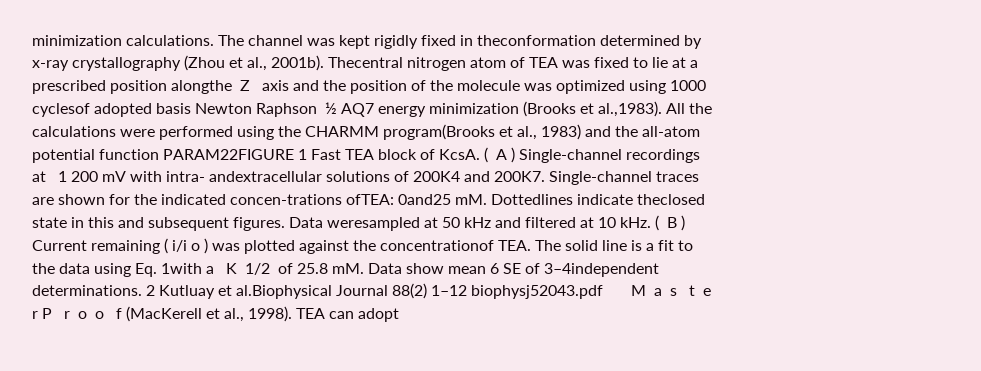minimization calculations. The channel was kept rigidly fixed in theconformation determined by x-ray crystallography (Zhou et al., 2001b). Thecentral nitrogen atom of TEA was fixed to lie at a prescribed position alongthe  Z   axis and the position of the molecule was optimized using 1000 cyclesof adopted basis Newton Raphson  ½ AQ7 energy minimization (Brooks et al.,1983). All the calculations were performed using the CHARMM program(Brooks et al., 1983) and the all-atom potential function PARAM22FIGURE 1 Fast TEA block of KcsA. (  A ) Single-channel recordings at   1 200 mV with intra- andextracellular solutions of 200K4 and 200K7. Single-channel traces are shown for the indicated concen-trations ofTEA: 0and25 mM. Dottedlines indicate theclosed state in this and subsequent figures. Data weresampled at 50 kHz and filtered at 10 kHz. (  B ) Current remaining ( i/i o ) was plotted against the concentrationof TEA. The solid line is a fit to the data using Eq. 1with a   K  1/2  of 25.8 mM. Data show mean 6 SE of 3–4independent determinations. 2 Kutluay et al.Biophysical Journal 88(2) 1–12 biophysj52043.pdf       M  a  s   t  e   r P   r  o  o   f (MacKerell et al., 1998). TEA can adopt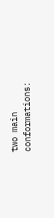two main conformations: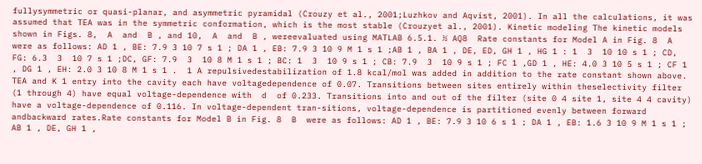fullysymmetric or quasi-planar, and asymmetric pyramidal (Crouzy et al., 2001;Luzhkov and Aqvist, 2001). In all the calculations, it was assumed that TEA was in the symmetric conformation, which is the most stable (Crouzyet al., 2001). Kinetic modeling The kinetic models shown in Figs. 8,  A  and  B , and 10,  A  and  B , wereevaluated using MATLAB 6.5.1. ½ AQ8  Rate constants for Model A in Fig. 8  A were as follows: AD 1 , BE: 7.9 3 10 7 s 1 ; DA 1 , EB: 7.9 3 10 9 M 1 s 1 ;AB 1 , BA 1 , DE, ED, GH 1 , HG 1 : 1  3  10 10 s 1 ; CD, FG: 6.3  3  10 7 s 1 ;DC, GF: 7.9  3  10 8 M 1 s 1 ; BC: 1  3  10 9 s 1 ; CB: 7.9  3  10 9 s 1 ; FC 1 ,GD 1 , HE: 4.0 3 10 5 s 1 ; CF 1 , DG 1 , EH: 2.0 3 10 8 M 1 s 1 .  1 A repulsivedestabilization of 1.8 kcal/mol was added in addition to the rate constant shown above. TEA and K 1 entry into the cavity each have voltagedependence of 0.07. Transitions between sites entirely within theselectivity filter (1 through 4) have equal voltage-dependence with  d  of 0.233. Transitions into and out of the filter (site 0 4 site 1, site 4 4 cavity) have a voltage-dependence of 0.116. In voltage-dependent tran-sitions, voltage-dependence is partitioned evenly between forward andbackward rates.Rate constants for Model B in Fig. 8  B  were as follows: AD 1 , BE: 7.9 3 10 6 s 1 ; DA 1 , EB: 1.6 3 10 9 M 1 s 1 ; AB 1 , DE, GH 1 ,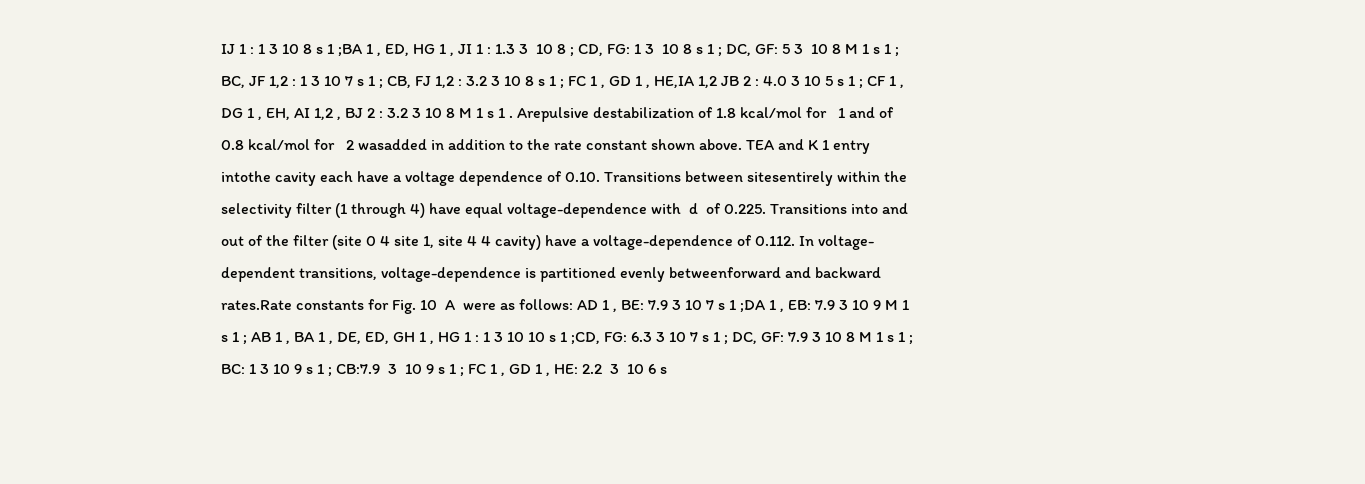IJ 1 : 1 3 10 8 s 1 ;BA 1 , ED, HG 1 , JI 1 : 1.3 3  10 8 ; CD, FG: 1 3  10 8 s 1 ; DC, GF: 5 3  10 8 M 1 s 1 ; BC, JF 1,2 : 1 3 10 7 s 1 ; CB, FJ 1,2 : 3.2 3 10 8 s 1 ; FC 1 , GD 1 , HE,IA 1,2 JB 2 : 4.0 3 10 5 s 1 ; CF 1 , DG 1 , EH, AI 1,2 , BJ 2 : 3.2 3 10 8 M 1 s 1 . Arepulsive destabilization of 1.8 kcal/mol for   1 and of 0.8 kcal/mol for   2 wasadded in addition to the rate constant shown above. TEA and K 1 entry intothe cavity each have a voltage dependence of 0.10. Transitions between sitesentirely within the selectivity filter (1 through 4) have equal voltage-dependence with  d  of 0.225. Transitions into and out of the filter (site 0 4 site 1, site 4 4 cavity) have a voltage-dependence of 0.112. In voltage-dependent transitions, voltage-dependence is partitioned evenly betweenforward and backward rates.Rate constants for Fig. 10  A  were as follows: AD 1 , BE: 7.9 3 10 7 s 1 ;DA 1 , EB: 7.9 3 10 9 M 1 s 1 ; AB 1 , BA 1 , DE, ED, GH 1 , HG 1 : 1 3 10 10 s 1 ;CD, FG: 6.3 3 10 7 s 1 ; DC, GF: 7.9 3 10 8 M 1 s 1 ; BC: 1 3 10 9 s 1 ; CB:7.9  3  10 9 s 1 ; FC 1 , GD 1 , HE: 2.2  3  10 6 s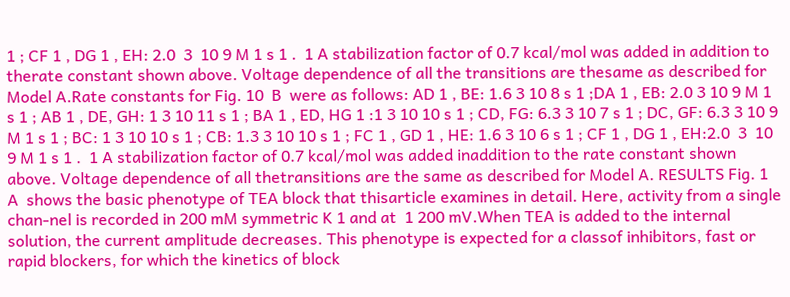1 ; CF 1 , DG 1 , EH: 2.0  3  10 9 M 1 s 1 .  1 A stabilization factor of 0.7 kcal/mol was added in addition to therate constant shown above. Voltage dependence of all the transitions are thesame as described for Model A.Rate constants for Fig. 10  B  were as follows: AD 1 , BE: 1.6 3 10 8 s 1 ;DA 1 , EB: 2.0 3 10 9 M 1 s 1 ; AB 1 , DE, GH: 1 3 10 11 s 1 ; BA 1 , ED, HG 1 :1 3 10 10 s 1 ; CD, FG: 6.3 3 10 7 s 1 ; DC, GF: 6.3 3 10 9 M 1 s 1 ; BC: 1 3 10 10 s 1 ; CB: 1.3 3 10 10 s 1 ; FC 1 , GD 1 , HE: 1.6 3 10 6 s 1 ; CF 1 , DG 1 , EH:2.0  3  10 9 M 1 s 1 .  1 A stabilization factor of 0.7 kcal/mol was added inaddition to the rate constant shown above. Voltage dependence of all thetransitions are the same as described for Model A. RESULTS Fig. 1  A  shows the basic phenotype of TEA block that thisarticle examines in detail. Here, activity from a single chan-nel is recorded in 200 mM symmetric K 1 and at  1 200 mV.When TEA is added to the internal solution, the current amplitude decreases. This phenotype is expected for a classof inhibitors, fast or rapid blockers, for which the kinetics of block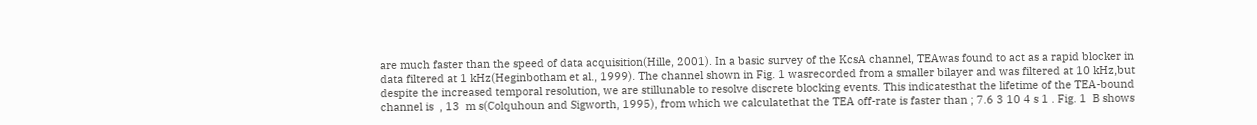are much faster than the speed of data acquisition(Hille, 2001). In a basic survey of the KcsA channel, TEAwas found to act as a rapid blocker in data filtered at 1 kHz(Heginbotham et al., 1999). The channel shown in Fig. 1 wasrecorded from a smaller bilayer and was filtered at 10 kHz,but despite the increased temporal resolution, we are stillunable to resolve discrete blocking events. This indicatesthat the lifetime of the TEA-bound channel is  , 13  m s(Colquhoun and Sigworth, 1995), from which we calculatethat the TEA off-rate is faster than ; 7.6 3 10 4 s 1 . Fig. 1  B shows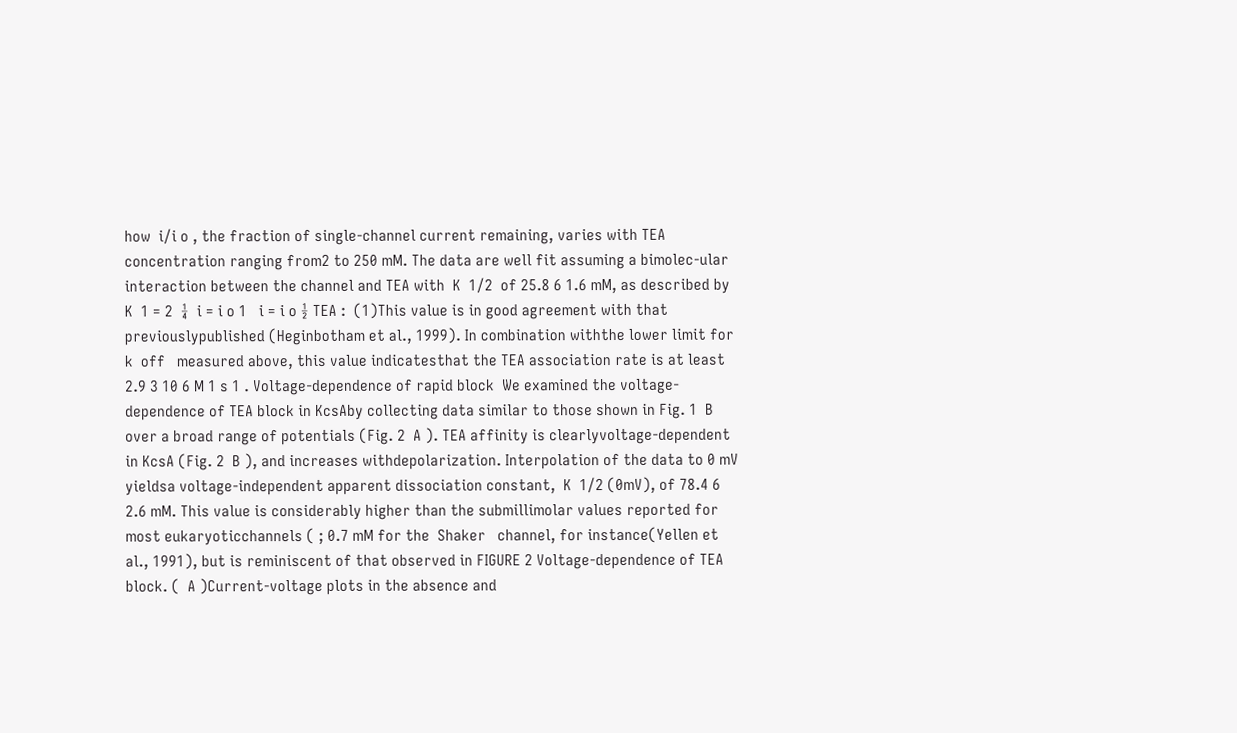how  i/i o , the fraction of single-channel current remaining, varies with TEA concentration ranging from2 to 250 mM. The data are well fit assuming a bimolec-ular interaction between the channel and TEA with  K  1/2  of 25.8 6 1.6 mM, as described by  K  1 = 2  ¼  i = i o 1   i = i o ½ TEA :  (1)This value is in good agreement with that previouslypublished (Heginbotham et al., 1999). In combination withthe lower limit for   k  off   measured above, this value indicatesthat the TEA association rate is at least 2.9 3 10 6 M 1 s 1 . Voltage-dependence of rapid block  We examined the voltage-dependence of TEA block in KcsAby collecting data similar to those shown in Fig. 1  B  over a broad range of potentials (Fig. 2  A ). TEA affinity is clearlyvoltage-dependent in KcsA (Fig. 2  B ), and increases withdepolarization. Interpolation of the data to 0 mV yieldsa voltage-independent apparent dissociation constant,  K  1/2 (0mV), of 78.4 6 2.6 mM. This value is considerably higher than the submillimolar values reported for most eukaryoticchannels ( ; 0.7 mM for the  Shaker   channel, for instance(Yellen et al., 1991), but is reminiscent of that observed in FIGURE 2 Voltage-dependence of TEA block. (  A )Current-voltage plots in the absence and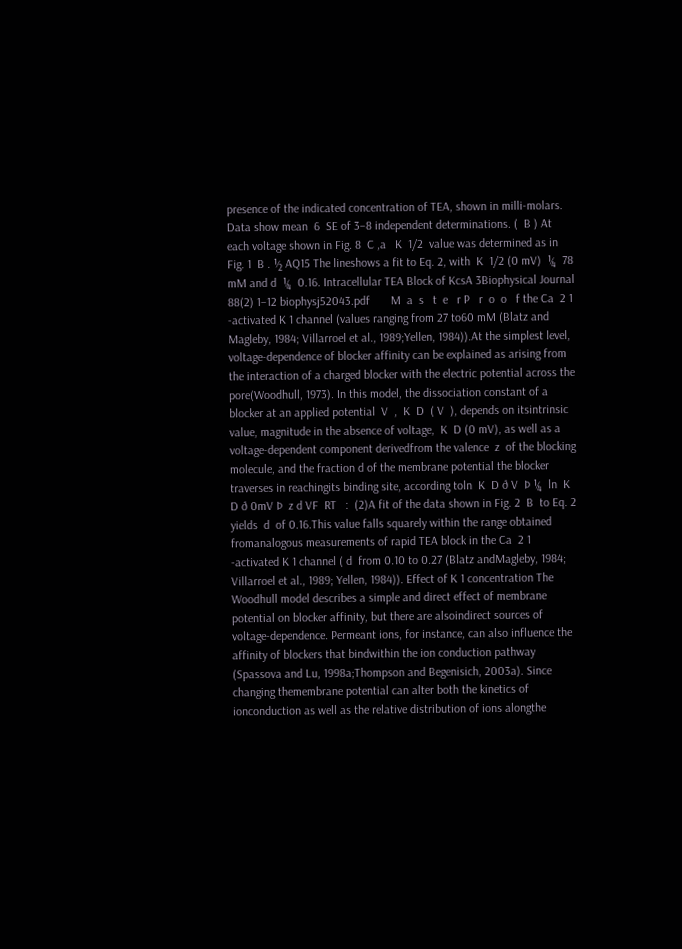presence of the indicated concentration of TEA, shown in milli-molars. Data show mean  6  SE of 3–8 independent determinations. (  B ) At each voltage shown in Fig. 8  C ,a   K  1/2  value was determined as in Fig. 1  B . ½ AQ15 The lineshows a fit to Eq. 2, with  K  1/2 (0 mV)  ¼  78 mM and d  ¼  0.16. Intracellular TEA Block of KcsA 3Biophysical Journal 88(2) 1–12 biophysj52043.pdf       M  a  s   t  e   r P   r  o  o   f the Ca  2 1 -activated K 1 channel (values ranging from 27 to60 mM (Blatz and Magleby, 1984; Villarroel et al., 1989;Yellen, 1984)).At the simplest level, voltage-dependence of blocker affinity can be explained as arising from the interaction of a charged blocker with the electric potential across the pore(Woodhull, 1973). In this model, the dissociation constant of a blocker at an applied potential  V  ,  K  D  ( V  ), depends on itsintrinsic value, magnitude in the absence of voltage,  K  D (0 mV), as well as a voltage-dependent component derivedfrom the valence  z  of the blocking molecule, and the fraction d of the membrane potential the blocker traverses in reachingits binding site, according toln  K  D ð V  Þ ¼  ln  K  D ð 0mV Þ  z d VF  RT   :  (2)A fit of the data shown in Fig. 2  B  to Eq. 2 yields  d  of 0.16.This value falls squarely within the range obtained fromanalogous measurements of rapid TEA block in the Ca  2 1 -activated K 1 channel ( d  from 0.10 to 0.27 (Blatz andMagleby, 1984; Villarroel et al., 1989; Yellen, 1984)). Effect of K 1 concentration The Woodhull model describes a simple and direct effect of membrane potential on blocker affinity, but there are alsoindirect sources of voltage-dependence. Permeant ions, for instance, can also influence the affinity of blockers that bindwithin the ion conduction pathway (Spassova and Lu, 1998a;Thompson and Begenisich, 2003a). Since changing themembrane potential can alter both the kinetics of ionconduction as well as the relative distribution of ions alongthe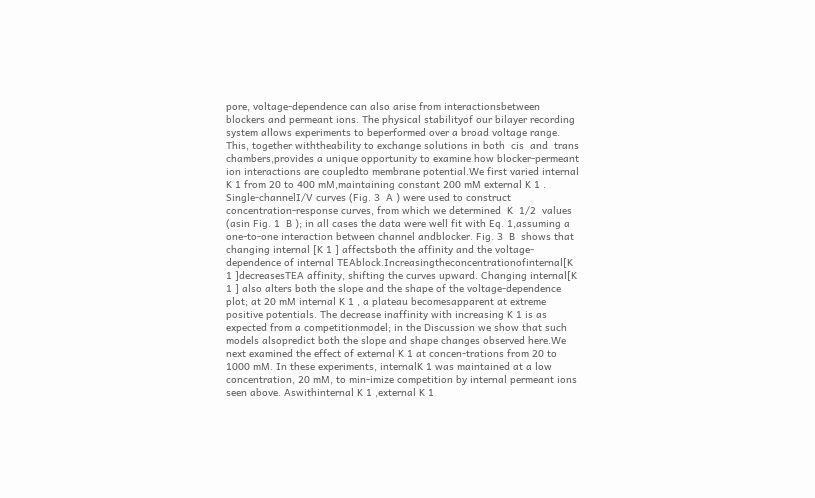pore, voltage-dependence can also arise from interactionsbetween blockers and permeant ions. The physical stabilityof our bilayer recording system allows experiments to beperformed over a broad voltage range. This, together withtheability to exchange solutions in both  cis  and  trans  chambers,provides a unique opportunity to examine how blocker-permeant ion interactions are coupledto membrane potential.We first varied internal K 1 from 20 to 400 mM,maintaining constant 200 mM external K 1 . Single-channelI/V curves (Fig. 3  A ) were used to construct concentration-response curves, from which we determined  K  1/2  values (asin Fig. 1  B ); in all cases the data were well fit with Eq. 1,assuming a one-to-one interaction between channel andblocker. Fig. 3  B  shows that changing internal [K 1 ] affectsboth the affinity and the voltage-dependence of internal TEAblock.Increasingtheconcentrationofinternal[K 1 ]decreasesTEA affinity, shifting the curves upward. Changing internal[K 1 ] also alters both the slope and the shape of the voltage-dependence plot; at 20 mM internal K 1 , a plateau becomesapparent at extreme positive potentials. The decrease inaffinity with increasing K 1 is as expected from a competitionmodel; in the Discussion we show that such models alsopredict both the slope and shape changes observed here.We next examined the effect of external K 1 at concen-trations from 20 to 1000 mM. In these experiments, internalK 1 was maintained at a low concentration, 20 mM, to min-imize competition by internal permeant ions seen above. Aswithinternal K 1 ,external K 1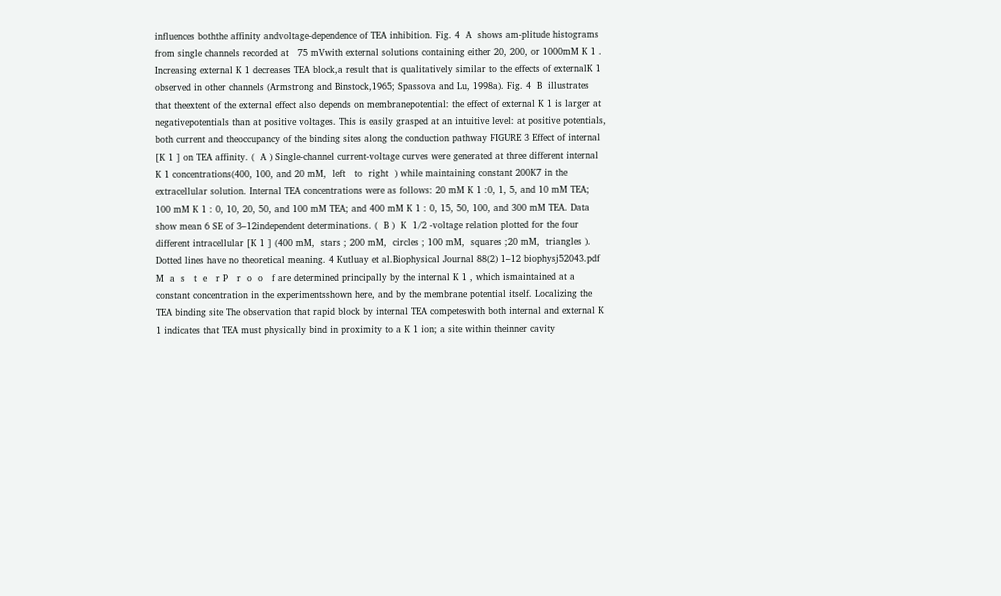influences boththe affinity andvoltage-dependence of TEA inhibition. Fig. 4  A  shows am-plitude histograms from single channels recorded at   75 mVwith external solutions containing either 20, 200, or 1000mM K 1 . Increasing external K 1 decreases TEA block,a result that is qualitatively similar to the effects of externalK 1 observed in other channels (Armstrong and Binstock,1965; Spassova and Lu, 1998a). Fig. 4  B  illustrates that theextent of the external effect also depends on membranepotential: the effect of external K 1 is larger at negativepotentials than at positive voltages. This is easily grasped at an intuitive level: at positive potentials, both current and theoccupancy of the binding sites along the conduction pathway FIGURE 3 Effect of internal [K 1 ] on TEA affinity. (  A ) Single-channel current-voltage curves were generated at three different internal K 1 concentrations(400, 100, and 20 mM,  left   to  right  ) while maintaining constant 200K7 in the extracellular solution. Internal TEA concentrations were as follows: 20 mM K 1 :0, 1, 5, and 10 mM TEA; 100 mM K 1 : 0, 10, 20, 50, and 100 mM TEA; and 400 mM K 1 : 0, 15, 50, 100, and 300 mM TEA. Data show mean 6 SE of 3–12independent determinations. (  B )  K  1/2 -voltage relation plotted for the four different intracellular [K 1 ] (400 mM,  stars ; 200 mM,  circles ; 100 mM,  squares ;20 mM,  triangles ). Dotted lines have no theoretical meaning. 4 Kutluay et al.Biophysical Journal 88(2) 1–12 biophysj52043.pdf       M  a  s   t  e   r P   r  o  o   f are determined principally by the internal K 1 , which ismaintained at a constant concentration in the experimentsshown here, and by the membrane potential itself. Localizing the TEA binding site The observation that rapid block by internal TEA competeswith both internal and external K 1 indicates that TEA must physically bind in proximity to a K 1 ion; a site within theinner cavity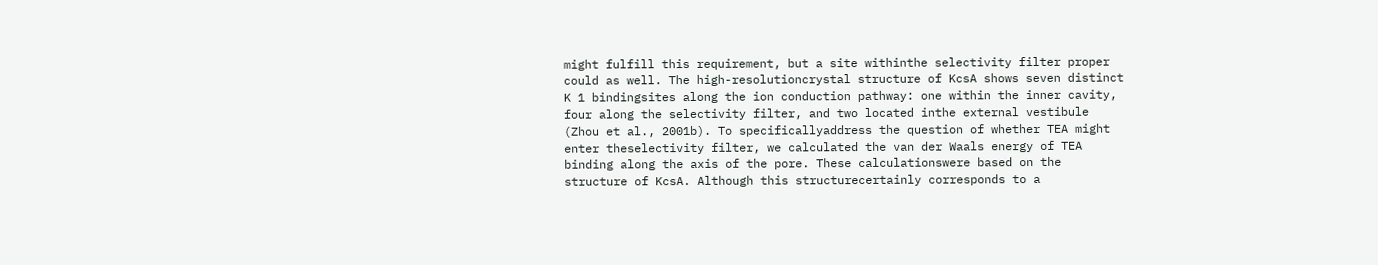might fulfill this requirement, but a site withinthe selectivity filter proper could as well. The high-resolutioncrystal structure of KcsA shows seven distinct K 1 bindingsites along the ion conduction pathway: one within the inner cavity, four along the selectivity filter, and two located inthe external vestibule (Zhou et al., 2001b). To specificallyaddress the question of whether TEA might enter theselectivity filter, we calculated the van der Waals energy of TEA binding along the axis of the pore. These calculationswere based on the structure of KcsA. Although this structurecertainly corresponds to a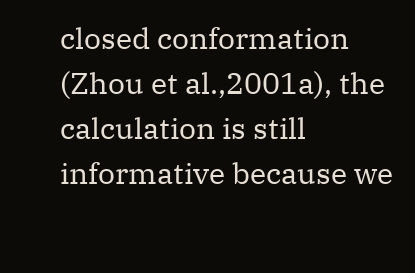closed conformation (Zhou et al.,2001a), the calculation is still informative because we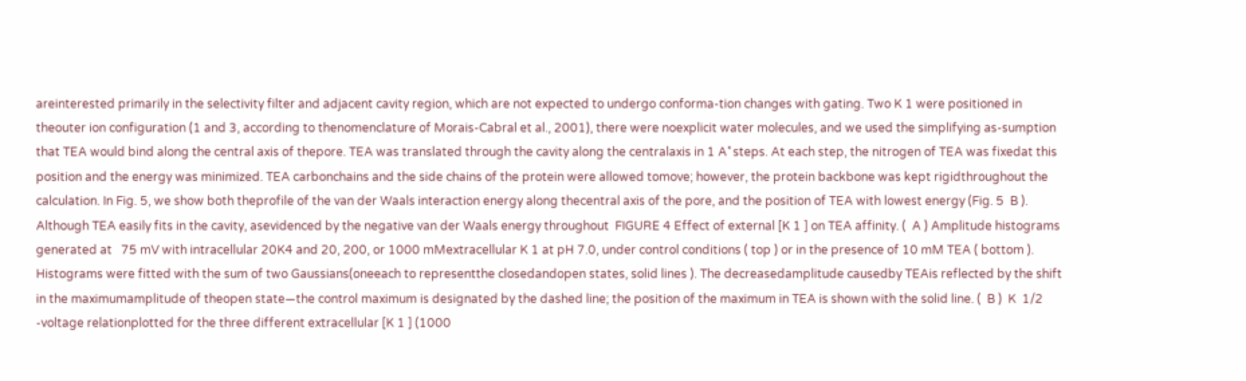areinterested primarily in the selectivity filter and adjacent cavity region, which are not expected to undergo conforma-tion changes with gating. Two K 1 were positioned in theouter ion configuration (1 and 3, according to thenomenclature of Morais-Cabral et al., 2001), there were noexplicit water molecules, and we used the simplifying as-sumption that TEA would bind along the central axis of thepore. TEA was translated through the cavity along the centralaxis in 1 A˚ steps. At each step, the nitrogen of TEA was fixedat this position and the energy was minimized. TEA carbonchains and the side chains of the protein were allowed tomove; however, the protein backbone was kept rigidthroughout the calculation. In Fig. 5, we show both theprofile of the van der Waals interaction energy along thecentral axis of the pore, and the position of TEA with lowest energy (Fig. 5  B ). Although TEA easily fits in the cavity, asevidenced by the negative van der Waals energy throughout  FIGURE 4 Effect of external [K 1 ] on TEA affinity. (  A ) Amplitude histograms generated at   75 mV with intracellular 20K4 and 20, 200, or 1000 mMextracellular K 1 at pH 7.0, under control conditions ( top ) or in the presence of 10 mM TEA ( bottom ). Histograms were fitted with the sum of two Gaussians(oneeach to representthe closedandopen states, solid lines ). The decreasedamplitude causedby TEAis reflected by the shift in the maximumamplitude of theopen state—the control maximum is designated by the dashed line; the position of the maximum in TEA is shown with the solid line. (  B )  K  1/2 -voltage relationplotted for the three different extracellular [K 1 ] (1000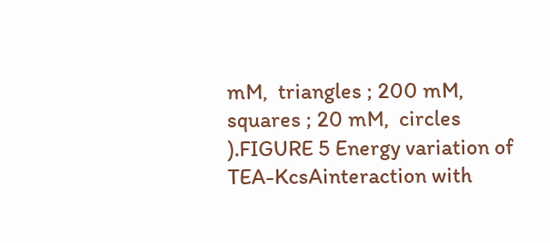mM,  triangles ; 200 mM,  squares ; 20 mM,  circles ).FIGURE 5 Energy variation of TEA-KcsAinteraction with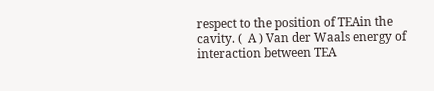respect to the position of TEAin the cavity. (  A ) Van der Waals energy of interaction between TEA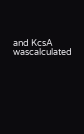and KcsA wascalculated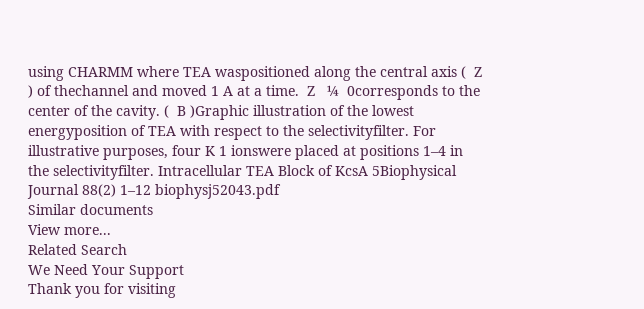using CHARMM where TEA waspositioned along the central axis (  Z  ) of thechannel and moved 1 A at a time.  Z   ¼  0corresponds to the center of the cavity. (  B )Graphic illustration of the lowest energyposition of TEA with respect to the selectivityfilter. For illustrative purposes, four K 1 ionswere placed at positions 1–4 in the selectivityfilter. Intracellular TEA Block of KcsA 5Biophysical Journal 88(2) 1–12 biophysj52043.pdf
Similar documents
View more...
Related Search
We Need Your Support
Thank you for visiting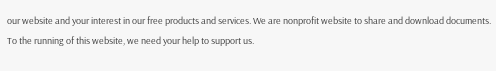our website and your interest in our free products and services. We are nonprofit website to share and download documents. To the running of this website, we need your help to support us.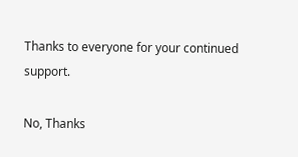Thanks to everyone for your continued support.

No, Thanks